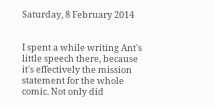Saturday, 8 February 2014


I spent a while writing Ant's little speech there, because it's effectively the mission statement for the whole comic. Not only did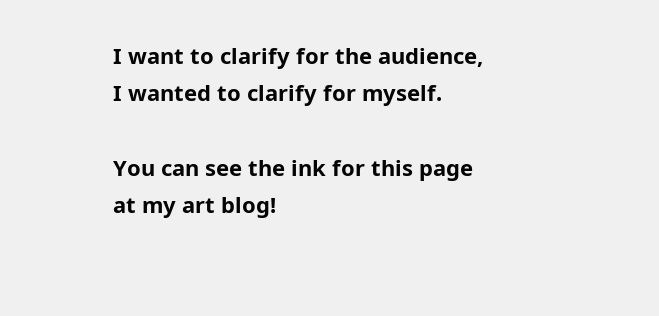I want to clarify for the audience, I wanted to clarify for myself.

You can see the ink for this page at my art blog!